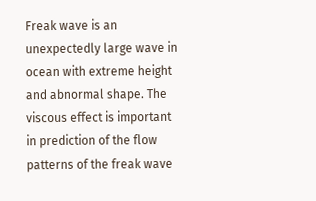Freak wave is an unexpectedly large wave in ocean with extreme height and abnormal shape. The viscous effect is important in prediction of the flow patterns of the freak wave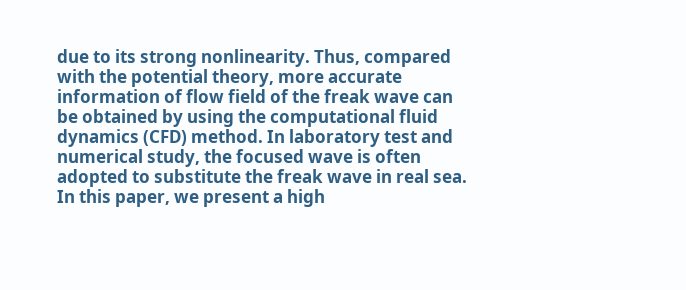due to its strong nonlinearity. Thus, compared with the potential theory, more accurate information of flow field of the freak wave can be obtained by using the computational fluid dynamics (CFD) method. In laboratory test and numerical study, the focused wave is often adopted to substitute the freak wave in real sea. In this paper, we present a high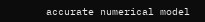accurate numerical model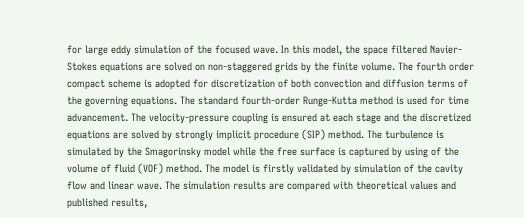for large eddy simulation of the focused wave. In this model, the space filtered Navier-Stokes equations are solved on non-staggered grids by the finite volume. The fourth order compact scheme is adopted for discretization of both convection and diffusion terms of the governing equations. The standard fourth-order Runge-Kutta method is used for time advancement. The velocity-pressure coupling is ensured at each stage and the discretized equations are solved by strongly implicit procedure (SIP) method. The turbulence is simulated by the Smagorinsky model while the free surface is captured by using of the volume of fluid (VOF) method. The model is firstly validated by simulation of the cavity flow and linear wave. The simulation results are compared with theoretical values and published results,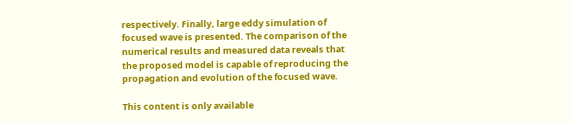respectively. Finally, large eddy simulation of focused wave is presented. The comparison of the numerical results and measured data reveals that the proposed model is capable of reproducing the propagation and evolution of the focused wave.

This content is only available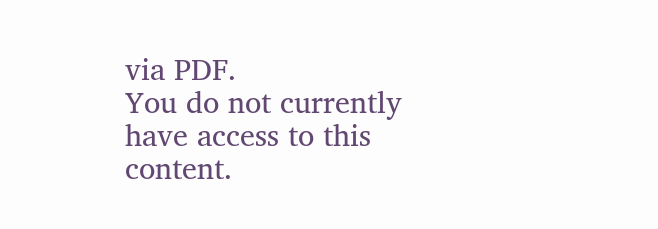via PDF.
You do not currently have access to this content.